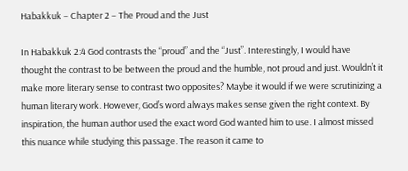Habakkuk – Chapter 2 – The Proud and the Just

In Habakkuk 2:4 God contrasts the “proud” and the “Just”. Interestingly, I would have thought the contrast to be between the proud and the humble, not proud and just. Wouldn’t it make more literary sense to contrast two opposites? Maybe it would if we were scrutinizing a human literary work. However, God’s word always makes sense given the right context. By inspiration, the human author used the exact word God wanted him to use. I almost missed this nuance while studying this passage. The reason it came to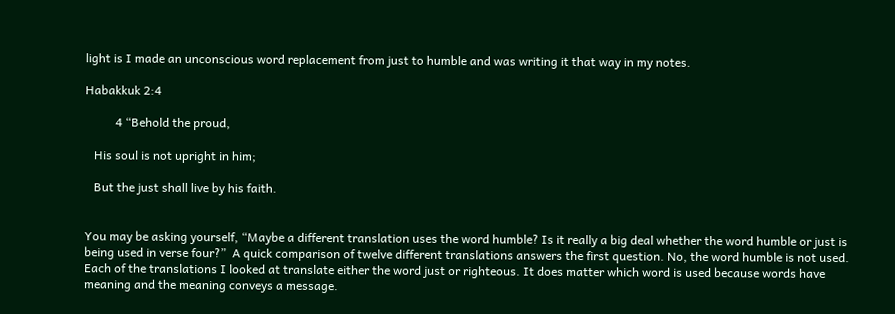light is I made an unconscious word replacement from just to humble and was writing it that way in my notes.

Habakkuk 2:4

          4 “Behold the proud,

   His soul is not upright in him;

   But the just shall live by his faith.


You may be asking yourself, “Maybe a different translation uses the word humble? Is it really a big deal whether the word humble or just is being used in verse four?”  A quick comparison of twelve different translations answers the first question. No, the word humble is not used. Each of the translations I looked at translate either the word just or righteous. It does matter which word is used because words have meaning and the meaning conveys a message.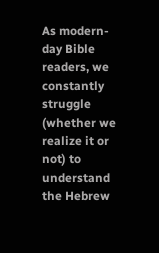As modern-day Bible readers, we constantly struggle (whether we realize it or not) to understand the Hebrew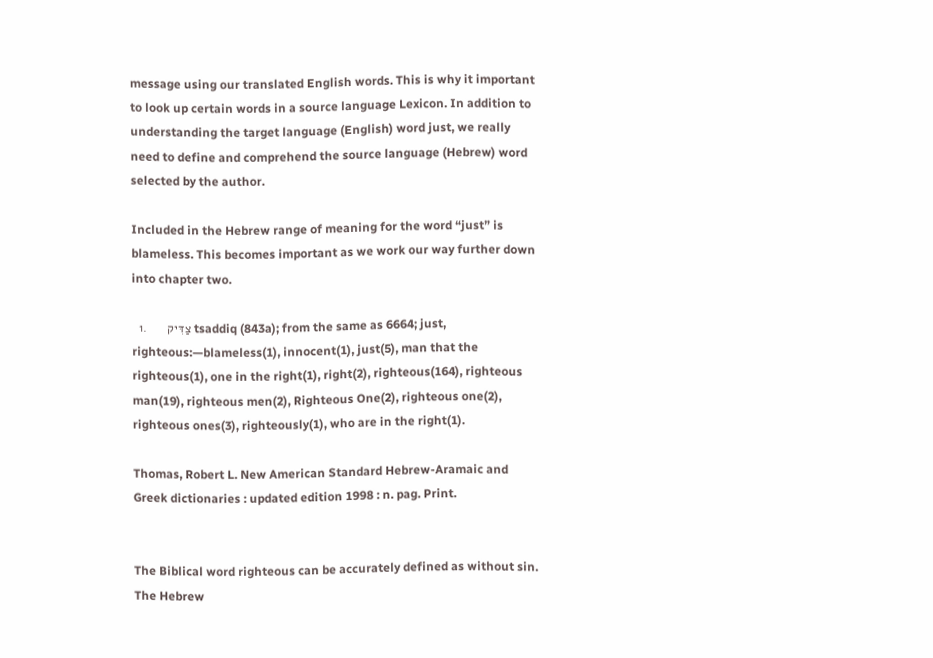message using our translated English words. This is why it important to look up certain words in a source language Lexicon. In addition to understanding the target language (English) word just, we really need to define and comprehend the source language (Hebrew) word selected by the author.

Included in the Hebrew range of meaning for the word “just” is blameless. This becomes important as we work our way further down into chapter two.

  1.      צַדִּיק tsaddiq (843a); from the same as 6664; just, righteous:—blameless(1), innocent(1), just(5), man that the righteous(1), one in the right(1), right(2), righteous(164), righteous man(19), righteous men(2), Righteous One(2), righteous one(2), righteous ones(3), righteously(1), who are in the right(1).

Thomas, Robert L. New American Standard Hebrew-Aramaic and Greek dictionaries : updated edition 1998 : n. pag. Print.


The Biblical word righteous can be accurately defined as without sin. The Hebrew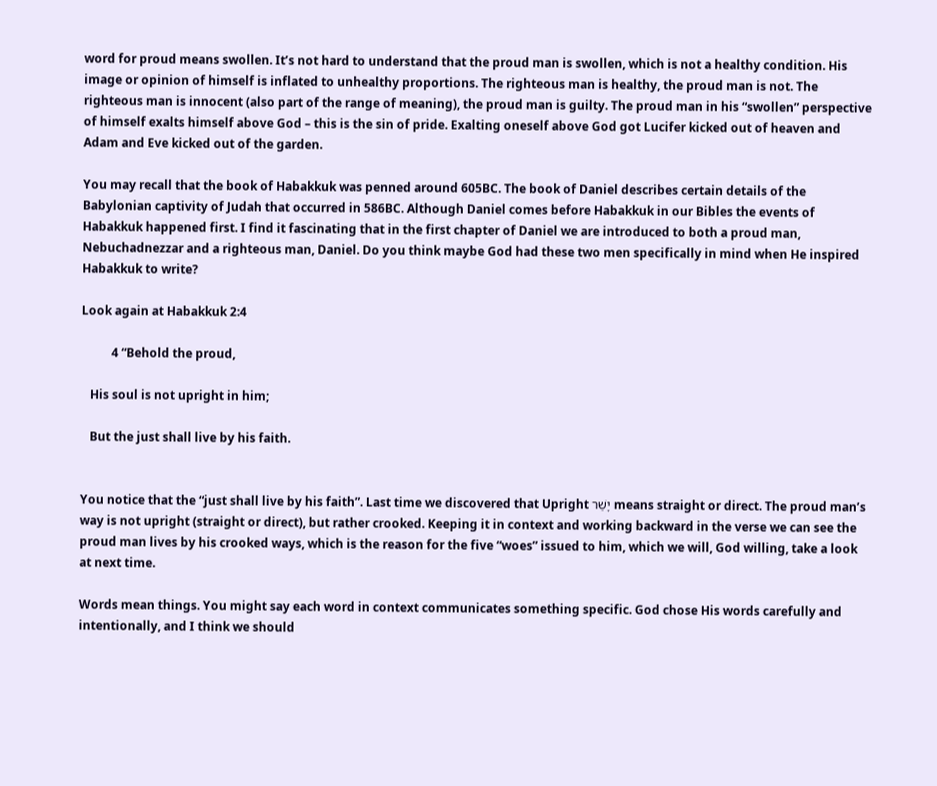word for proud means swollen. It’s not hard to understand that the proud man is swollen, which is not a healthy condition. His image or opinion of himself is inflated to unhealthy proportions. The righteous man is healthy, the proud man is not. The righteous man is innocent (also part of the range of meaning), the proud man is guilty. The proud man in his “swollen” perspective of himself exalts himself above God – this is the sin of pride. Exalting oneself above God got Lucifer kicked out of heaven and Adam and Eve kicked out of the garden.

You may recall that the book of Habakkuk was penned around 605BC. The book of Daniel describes certain details of the Babylonian captivity of Judah that occurred in 586BC. Although Daniel comes before Habakkuk in our Bibles the events of Habakkuk happened first. I find it fascinating that in the first chapter of Daniel we are introduced to both a proud man, Nebuchadnezzar and a righteous man, Daniel. Do you think maybe God had these two men specifically in mind when He inspired Habakkuk to write?

Look again at Habakkuk 2:4

          4 “Behold the proud,

   His soul is not upright in him;

   But the just shall live by his faith.


You notice that the “just shall live by his faith”. Last time we discovered that Upright יָשַׁר means straight or direct. The proud man’s way is not upright (straight or direct), but rather crooked. Keeping it in context and working backward in the verse we can see the proud man lives by his crooked ways, which is the reason for the five “woes” issued to him, which we will, God willing, take a look at next time.

Words mean things. You might say each word in context communicates something specific. God chose His words carefully and intentionally, and I think we should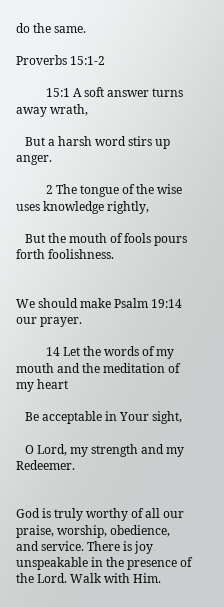do the same.

Proverbs 15:1-2

          15:1 A soft answer turns away wrath,

   But a harsh word stirs up anger.

          2 The tongue of the wise uses knowledge rightly,

   But the mouth of fools pours forth foolishness.


We should make Psalm 19:14 our prayer.

          14 Let the words of my mouth and the meditation of my heart

   Be acceptable in Your sight,

   O Lord, my strength and my Redeemer.


God is truly worthy of all our praise, worship, obedience, and service. There is joy unspeakable in the presence of the Lord. Walk with Him.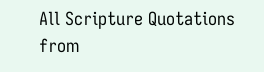All Scripture Quotations from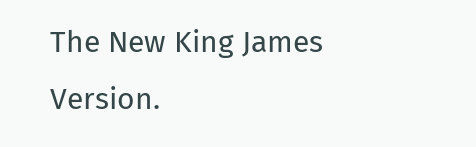The New King James Version.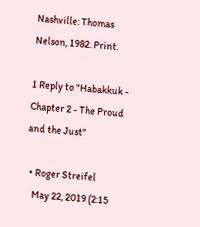Nashville: Thomas Nelson, 1982. Print.

1 Reply to "Habakkuk - Chapter 2 - The Proud and the Just"

  • Roger Streifel
    May 22, 2019 (2:15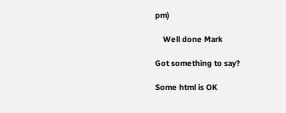pm)

    Well done Mark

Got something to say?

Some html is OK